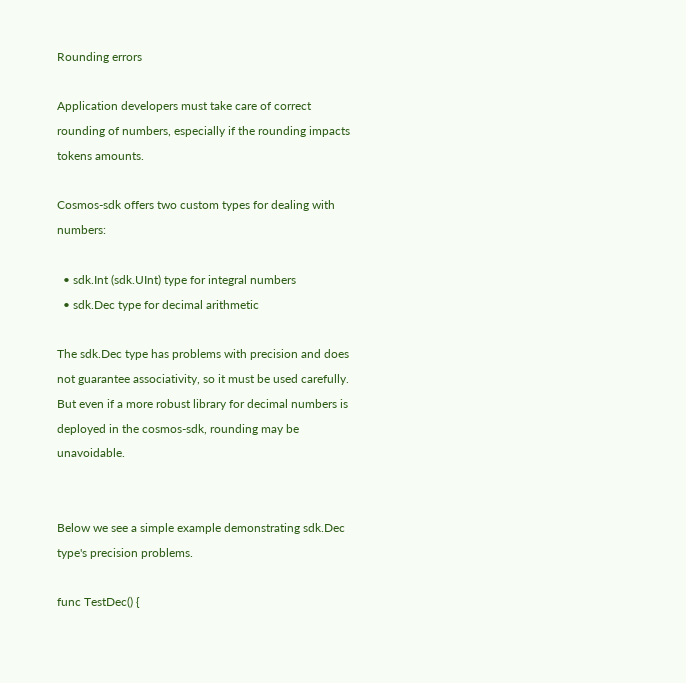Rounding errors

Application developers must take care of correct rounding of numbers, especially if the rounding impacts tokens amounts.

Cosmos-sdk offers two custom types for dealing with numbers:

  • sdk.Int (sdk.UInt) type for integral numbers
  • sdk.Dec type for decimal arithmetic

The sdk.Dec type has problems with precision and does not guarantee associativity, so it must be used carefully. But even if a more robust library for decimal numbers is deployed in the cosmos-sdk, rounding may be unavoidable.


Below we see a simple example demonstrating sdk.Dec type's precision problems.

func TestDec() {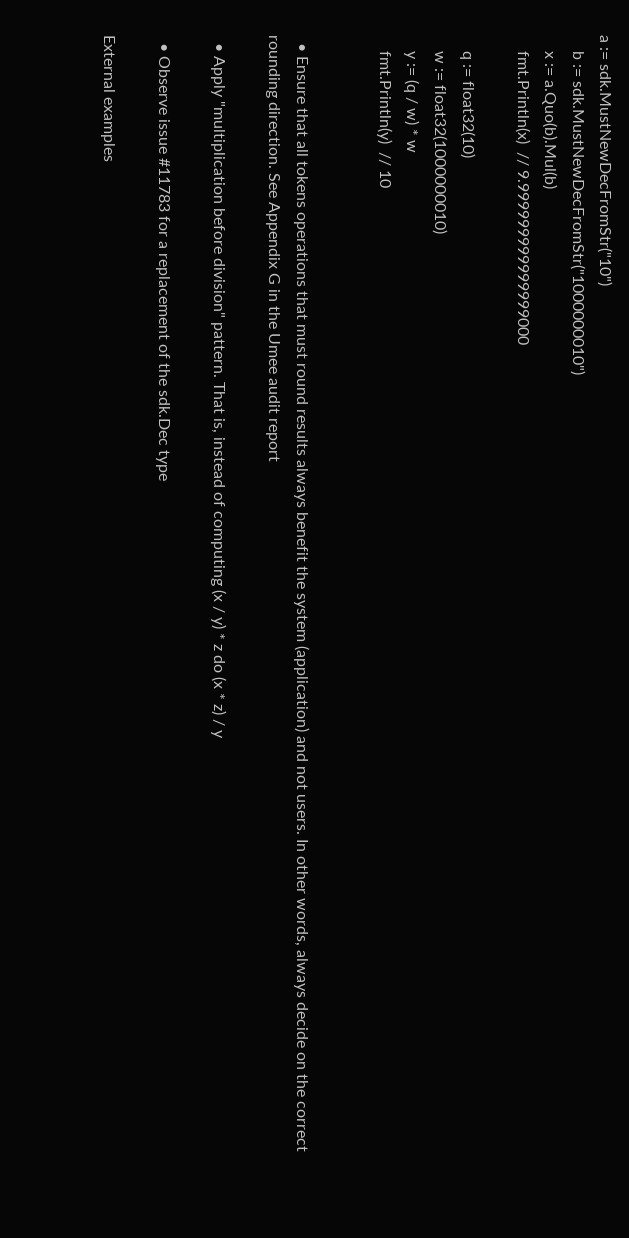a := sdk.MustNewDecFromStr("10")
    b := sdk.MustNewDecFromStr("1000000010")
    x := a.Quo(b).Mul(b)
    fmt.Println(x)  // 9.999999999999999000

    q := float32(10)
    w := float32(1000000010)
    y := (q / w) * w
    fmt.Println(y)  // 10


  • Ensure that all tokens operations that must round results always benefit the system (application) and not users. In other words, always decide on the correct rounding direction. See Appendix G in the Umee audit report

  • Apply "multiplication before division" pattern. That is, instead of computing (x / y) * z do (x * z) / y

  • Observe issue #11783 for a replacement of the sdk.Dec type

External examples